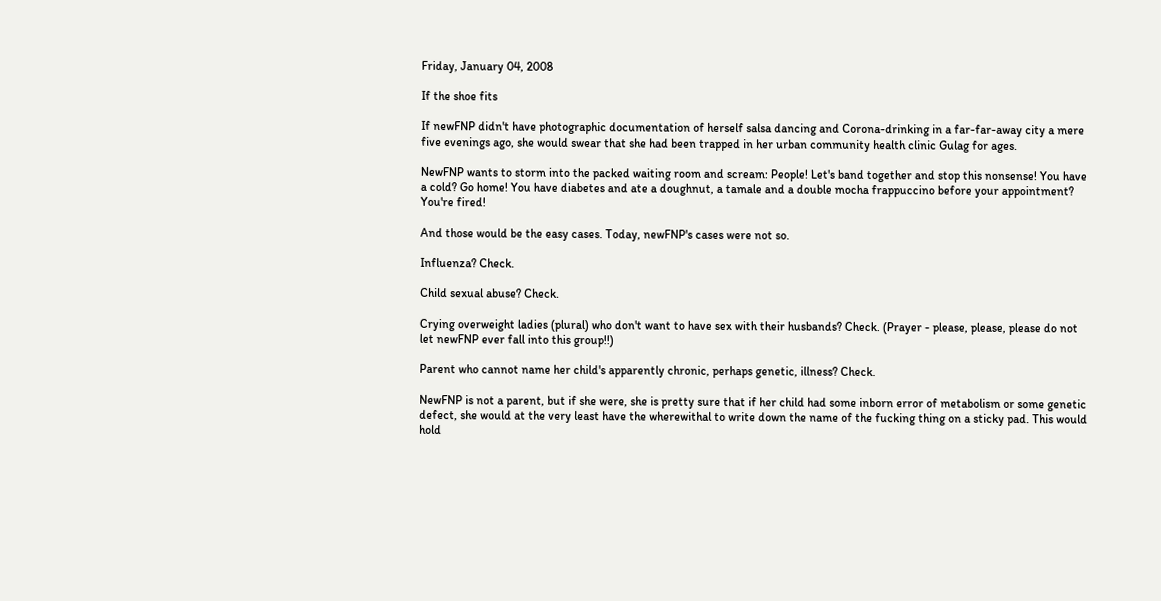Friday, January 04, 2008

If the shoe fits

If newFNP didn't have photographic documentation of herself salsa dancing and Corona-drinking in a far-far-away city a mere five evenings ago, she would swear that she had been trapped in her urban community health clinic Gulag for ages.

NewFNP wants to storm into the packed waiting room and scream: People! Let's band together and stop this nonsense! You have a cold? Go home! You have diabetes and ate a doughnut, a tamale and a double mocha frappuccino before your appointment? You're fired!

And those would be the easy cases. Today, newFNP's cases were not so.

Influenza? Check.

Child sexual abuse? Check.

Crying overweight ladies (plural) who don't want to have sex with their husbands? Check. (Prayer - please, please, please do not let newFNP ever fall into this group!!)

Parent who cannot name her child's apparently chronic, perhaps genetic, illness? Check.

NewFNP is not a parent, but if she were, she is pretty sure that if her child had some inborn error of metabolism or some genetic defect, she would at the very least have the wherewithal to write down the name of the fucking thing on a sticky pad. This would hold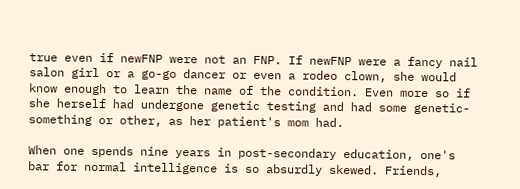true even if newFNP were not an FNP. If newFNP were a fancy nail salon girl or a go-go dancer or even a rodeo clown, she would know enough to learn the name of the condition. Even more so if she herself had undergone genetic testing and had some genetic-something or other, as her patient's mom had.

When one spends nine years in post-secondary education, one's bar for normal intelligence is so absurdly skewed. Friends,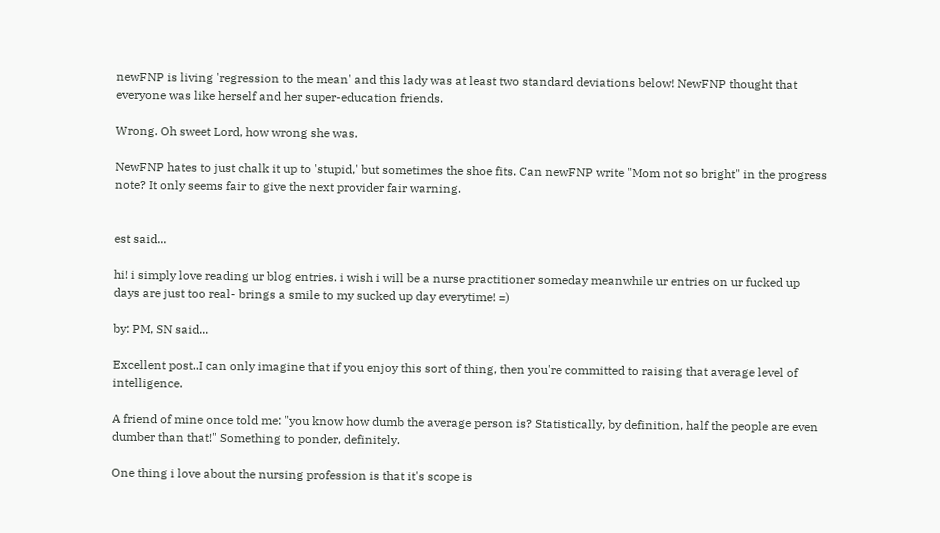newFNP is living 'regression to the mean' and this lady was at least two standard deviations below! NewFNP thought that everyone was like herself and her super-education friends.

Wrong. Oh sweet Lord, how wrong she was.

NewFNP hates to just chalk it up to 'stupid,' but sometimes the shoe fits. Can newFNP write "Mom not so bright" in the progress note? It only seems fair to give the next provider fair warning.


est said...

hi! i simply love reading ur blog entries. i wish i will be a nurse practitioner someday meanwhile ur entries on ur fucked up days are just too real- brings a smile to my sucked up day everytime! =)

by: PM, SN said...

Excellent post..I can only imagine that if you enjoy this sort of thing, then you're committed to raising that average level of intelligence.

A friend of mine once told me: "you know how dumb the average person is? Statistically, by definition, half the people are even dumber than that!" Something to ponder, definitely.

One thing i love about the nursing profession is that it's scope is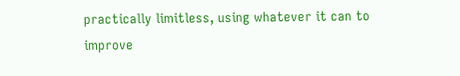practically limitless, using whatever it can to improve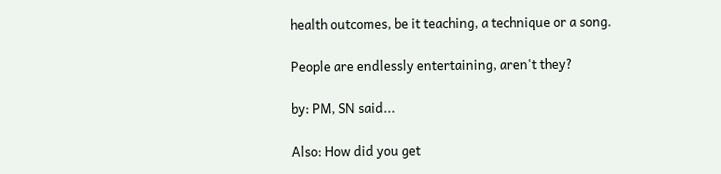health outcomes, be it teaching, a technique or a song.

People are endlessly entertaining, aren't they?

by: PM, SN said...

Also: How did you get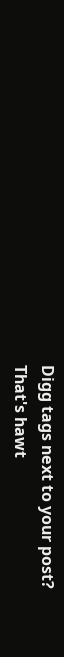Digg tags next to your post? That's hawt